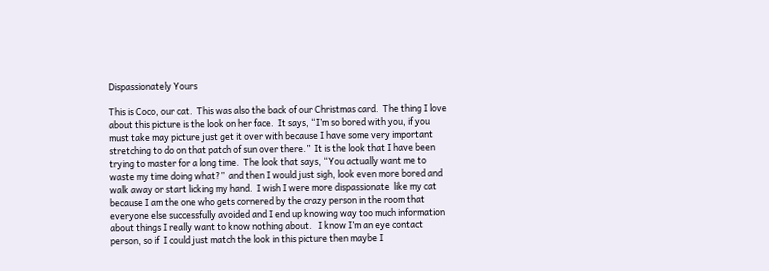Dispassionately Yours

This is Coco, our cat.  This was also the back of our Christmas card.  The thing I love about this picture is the look on her face.  It says, “I’m so bored with you, if you must take may picture just get it over with because I have some very important stretching to do on that patch of sun over there.”  It is the look that I have been trying to master for a long time.  The look that says, “You actually want me to waste my time doing what?”  and then I would just sigh, look even more bored and walk away or start licking my hand.  I wish I were more dispassionate  like my cat because I am the one who gets cornered by the crazy person in the room that everyone else successfully avoided and I end up knowing way too much information about things I really want to know nothing about.   I know I’m an eye contact person, so if  I could just match the look in this picture then maybe I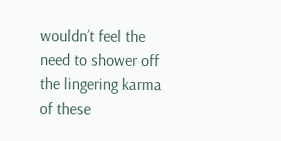wouldn’t feel the need to shower off the lingering karma of these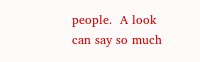people.  A look can say so much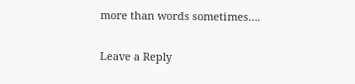more than words sometimes….

Leave a Reply